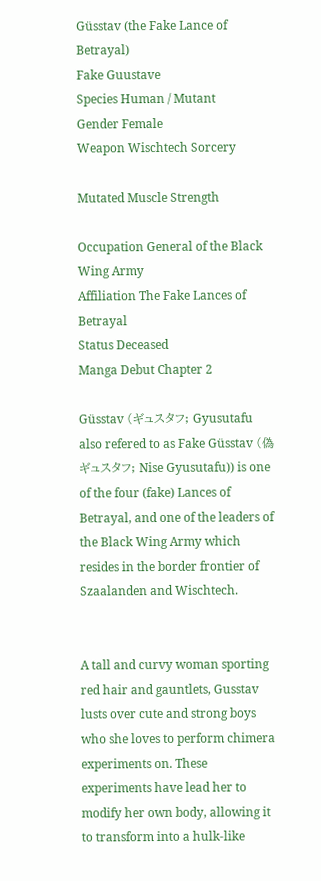Güsstav (the Fake Lance of Betrayal)
Fake Guustave
Species Human / Mutant
Gender Female
Weapon Wischtech Sorcery

Mutated Muscle Strength

Occupation General of the Black Wing Army
Affiliation The Fake Lances of Betrayal
Status Deceased
Manga Debut Chapter 2

Güsstav (ギュスタフ; Gyusutafu also refered to as Fake Güsstav (偽ギュスタフ; Nise Gyusutafu)) is one of the four (fake) Lances of Betrayal, and one of the leaders of the Black Wing Army which resides in the border frontier of Szaalanden and Wischtech.


A tall and curvy woman sporting red hair and gauntlets, Gusstav lusts over cute and strong boys who she loves to perform chimera experiments on. These experiments have lead her to modify her own body, allowing it to transform into a hulk-like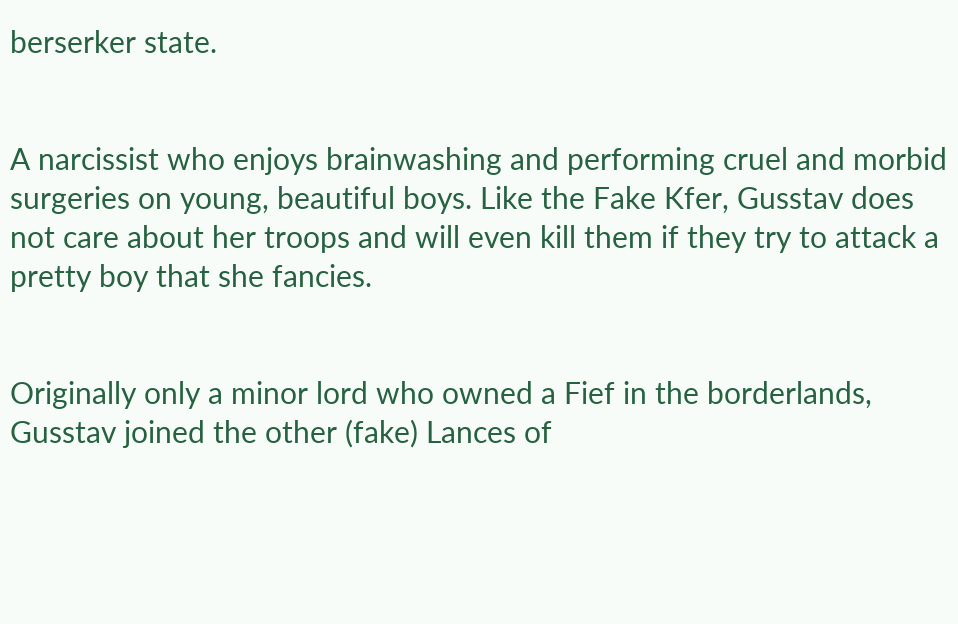berserker state.


A narcissist who enjoys brainwashing and performing cruel and morbid surgeries on young, beautiful boys. Like the Fake Kfer, Gusstav does not care about her troops and will even kill them if they try to attack a pretty boy that she fancies.


Originally only a minor lord who owned a Fief in the borderlands, Gusstav joined the other (fake) Lances of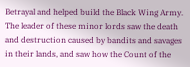Betrayal and helped build the Black Wing Army. The leader of these minor lords saw the death and destruction caused by bandits and savages in their lands, and saw how the Count of the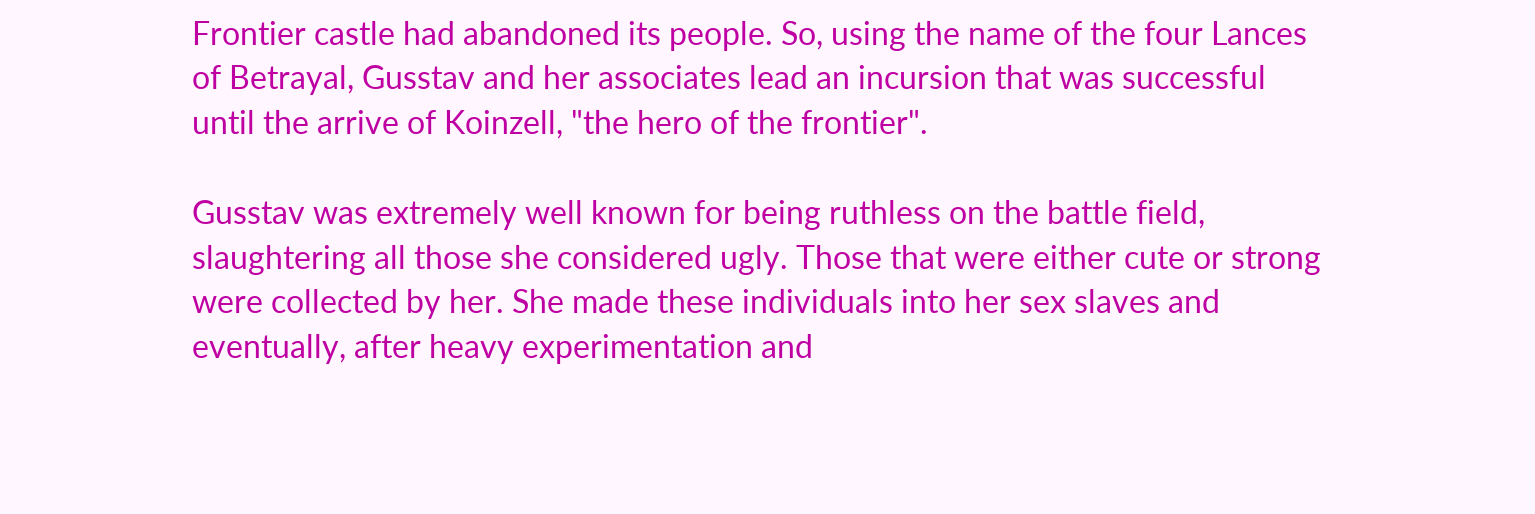Frontier castle had abandoned its people. So, using the name of the four Lances of Betrayal, Gusstav and her associates lead an incursion that was successful until the arrive of Koinzell, "the hero of the frontier".

Gusstav was extremely well known for being ruthless on the battle field, slaughtering all those she considered ugly. Those that were either cute or strong were collected by her. She made these individuals into her sex slaves and eventually, after heavy experimentation and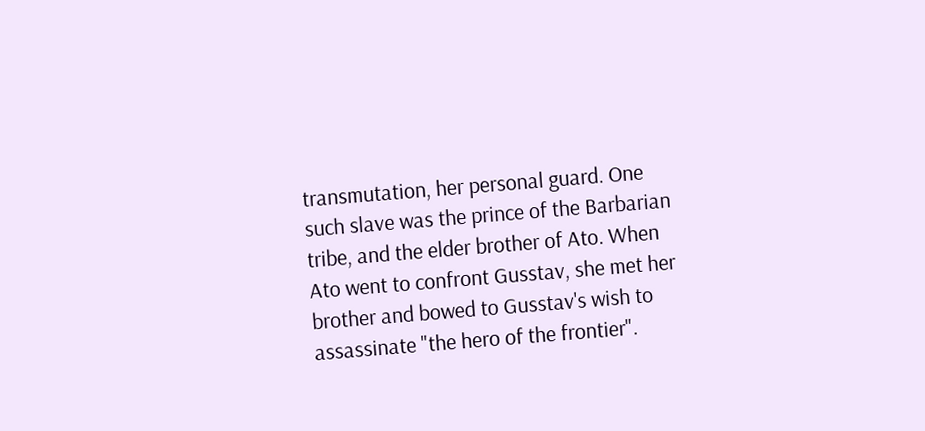transmutation, her personal guard. One such slave was the prince of the Barbarian tribe, and the elder brother of Ato. When Ato went to confront Gusstav, she met her brother and bowed to Gusstav's wish to assassinate "the hero of the frontier".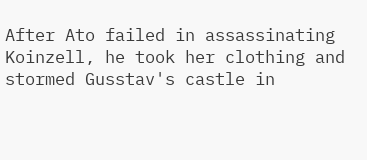After Ato failed in assassinating Koinzell, he took her clothing and stormed Gusstav's castle in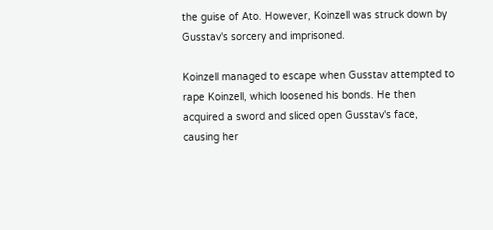the guise of Ato. However, Koinzell was struck down by Gusstav's sorcery and imprisoned.

Koinzell managed to escape when Gusstav attempted to rape Koinzell, which loosened his bonds. He then acquired a sword and sliced open Gusstav's face, causing her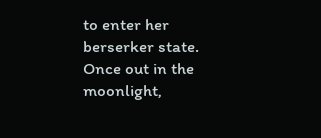to enter her berserker state. Once out in the moonlight,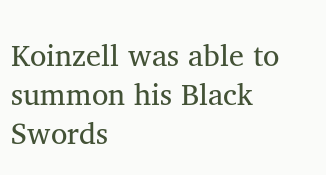Koinzell was able to summon his Black Swords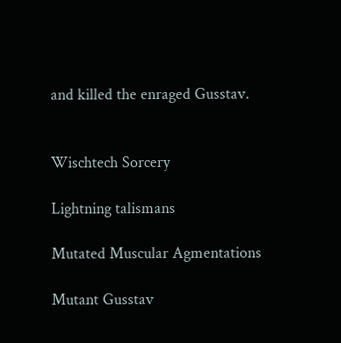and killed the enraged Gusstav.


Wischtech Sorcery

Lightning talismans

Mutated Muscular Agmentations

Mutant Gusstav